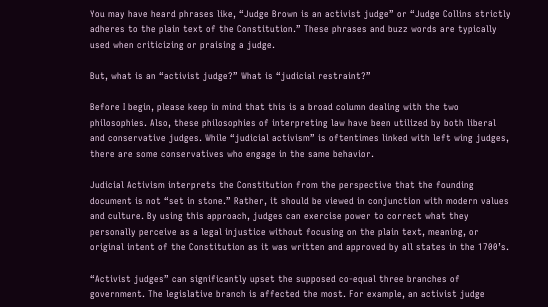You may have heard phrases like, “Judge Brown is an activist judge” or “Judge Collins strictly adheres to the plain text of the Constitution.” These phrases and buzz words are typically used when criticizing or praising a judge.

But, what is an “activist judge?” What is “judicial restraint?”

Before I begin, please keep in mind that this is a broad column dealing with the two philosophies. Also, these philosophies of interpreting law have been utilized by both liberal and conservative judges. While “judicial activism” is oftentimes linked with left wing judges, there are some conservatives who engage in the same behavior.

Judicial Activism interprets the Constitution from the perspective that the founding document is not “set in stone.” Rather, it should be viewed in conjunction with modern values and culture. By using this approach, judges can exercise power to correct what they personally perceive as a legal injustice without focusing on the plain text, meaning, or original intent of the Constitution as it was written and approved by all states in the 1700’s.

“Activist judges” can significantly upset the supposed co-equal three branches of government. The legislative branch is affected the most. For example, an activist judge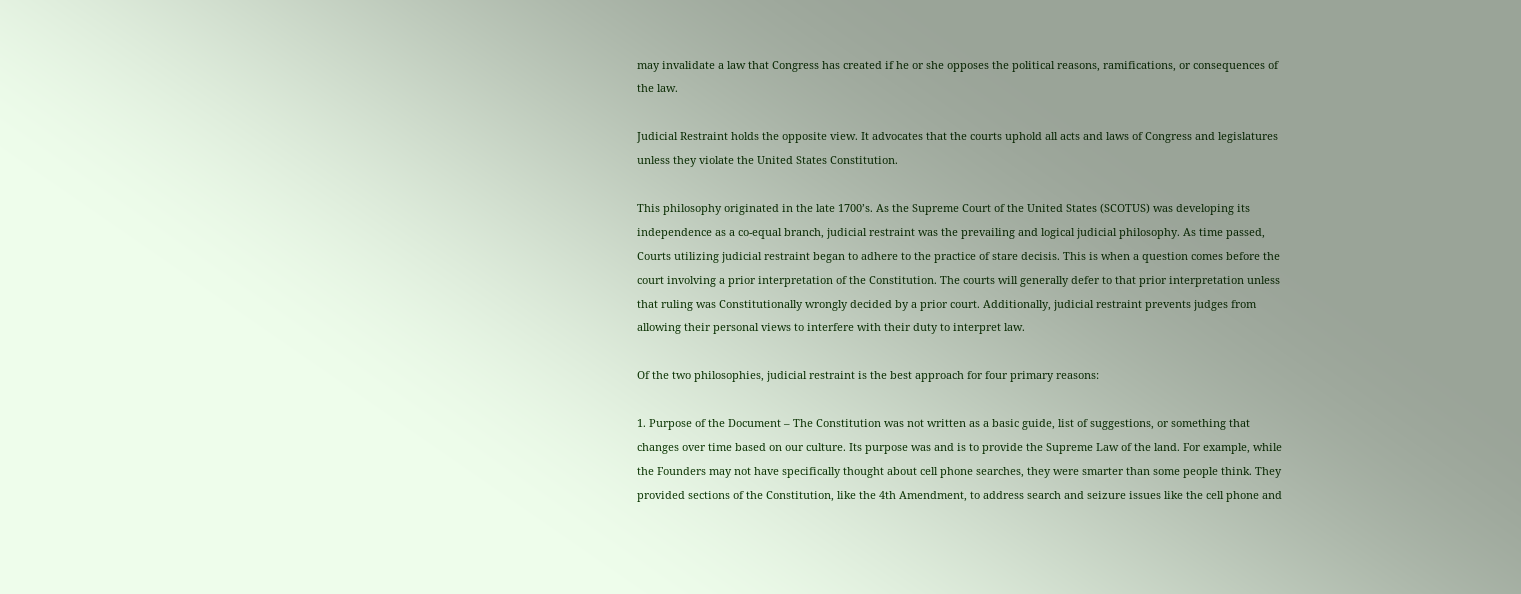may invalidate a law that Congress has created if he or she opposes the political reasons, ramifications, or consequences of the law.

Judicial Restraint holds the opposite view. It advocates that the courts uphold all acts and laws of Congress and legislatures unless they violate the United States Constitution.

This philosophy originated in the late 1700’s. As the Supreme Court of the United States (SCOTUS) was developing its independence as a co-equal branch, judicial restraint was the prevailing and logical judicial philosophy. As time passed, Courts utilizing judicial restraint began to adhere to the practice of stare decisis. This is when a question comes before the court involving a prior interpretation of the Constitution. The courts will generally defer to that prior interpretation unless that ruling was Constitutionally wrongly decided by a prior court. Additionally, judicial restraint prevents judges from allowing their personal views to interfere with their duty to interpret law.

Of the two philosophies, judicial restraint is the best approach for four primary reasons:

1. Purpose of the Document – The Constitution was not written as a basic guide, list of suggestions, or something that changes over time based on our culture. Its purpose was and is to provide the Supreme Law of the land. For example, while the Founders may not have specifically thought about cell phone searches, they were smarter than some people think. They provided sections of the Constitution, like the 4th Amendment, to address search and seizure issues like the cell phone and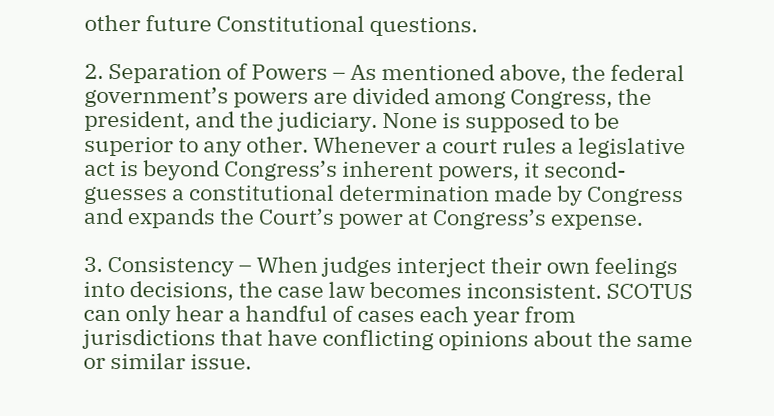other future Constitutional questions.

2. Separation of Powers – As mentioned above, the federal government’s powers are divided among Congress, the president, and the judiciary. None is supposed to be superior to any other. Whenever a court rules a legislative act is beyond Congress’s inherent powers, it second-guesses a constitutional determination made by Congress and expands the Court’s power at Congress’s expense.

3. Consistency – When judges interject their own feelings into decisions, the case law becomes inconsistent. SCOTUS can only hear a handful of cases each year from jurisdictions that have conflicting opinions about the same or similar issue.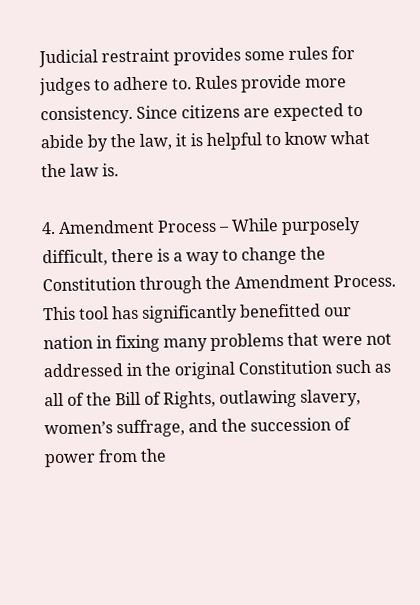Judicial restraint provides some rules for judges to adhere to. Rules provide more consistency. Since citizens are expected to abide by the law, it is helpful to know what the law is.

4. Amendment Process – While purposely difficult, there is a way to change the Constitution through the Amendment Process. This tool has significantly benefitted our nation in fixing many problems that were not addressed in the original Constitution such as all of the Bill of Rights, outlawing slavery, women’s suffrage, and the succession of power from the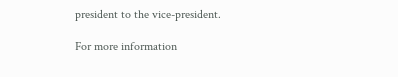president to the vice-president.

For more information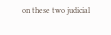on these two judicial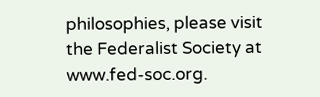philosophies, please visit the Federalist Society at www.fed-soc.org.